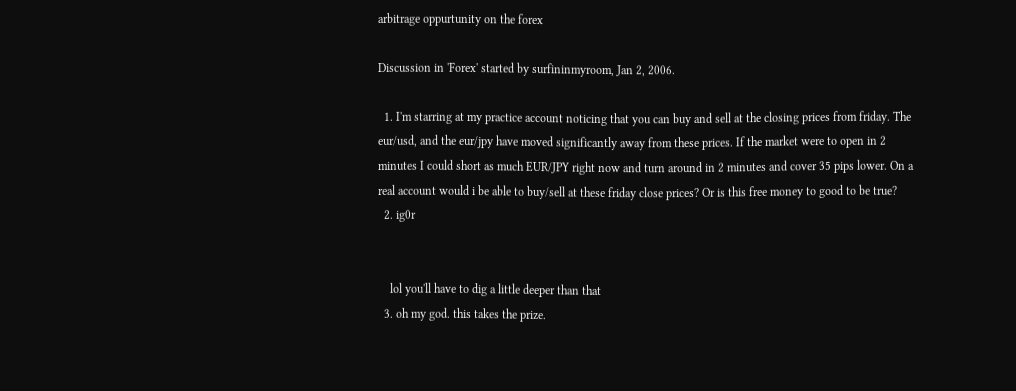arbitrage oppurtunity on the forex

Discussion in 'Forex' started by surfininmyroom, Jan 2, 2006.

  1. I'm starring at my practice account noticing that you can buy and sell at the closing prices from friday. The eur/usd, and the eur/jpy have moved significantly away from these prices. If the market were to open in 2 minutes I could short as much EUR/JPY right now and turn around in 2 minutes and cover 35 pips lower. On a real account would i be able to buy/sell at these friday close prices? Or is this free money to good to be true?
  2. ig0r


    lol you'll have to dig a little deeper than that
  3. oh my god. this takes the prize.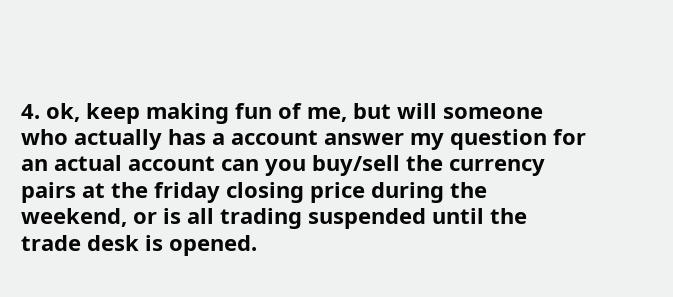4. ok, keep making fun of me, but will someone who actually has a account answer my question for an actual account can you buy/sell the currency pairs at the friday closing price during the weekend, or is all trading suspended until the trade desk is opened.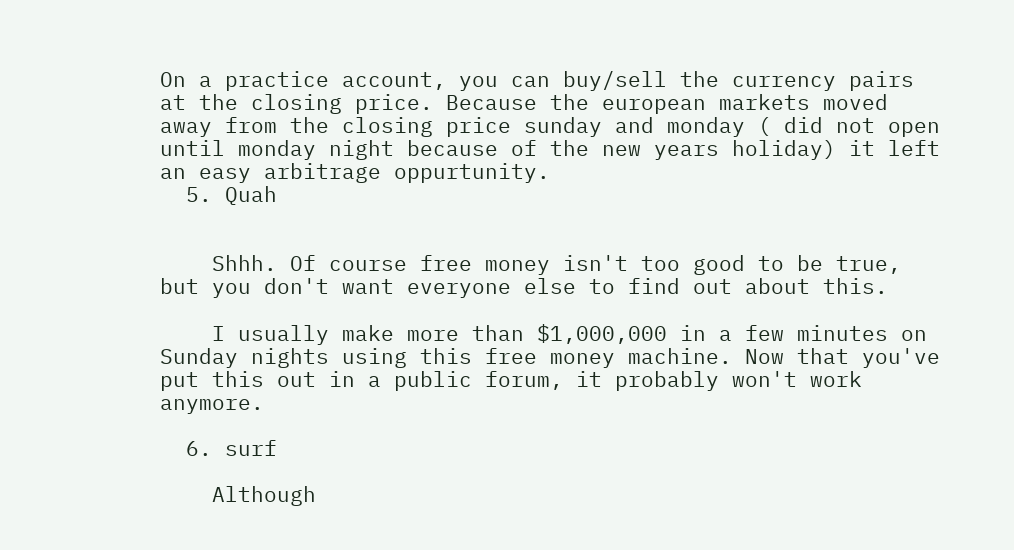On a practice account, you can buy/sell the currency pairs at the closing price. Because the european markets moved away from the closing price sunday and monday ( did not open until monday night because of the new years holiday) it left an easy arbitrage oppurtunity.
  5. Quah


    Shhh. Of course free money isn't too good to be true, but you don't want everyone else to find out about this.

    I usually make more than $1,000,000 in a few minutes on Sunday nights using this free money machine. Now that you've put this out in a public forum, it probably won't work anymore.

  6. surf

    Although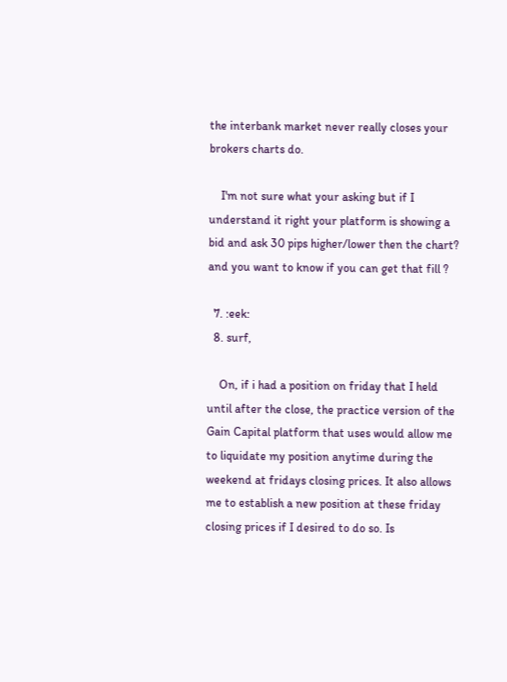the interbank market never really closes your brokers charts do.

    I'm not sure what your asking but if I understand it right your platform is showing a bid and ask 30 pips higher/lower then the chart? and you want to know if you can get that fill ?

  7. :eek:
  8. surf,

    On, if i had a position on friday that I held until after the close, the practice version of the Gain Capital platform that uses would allow me to liquidate my position anytime during the weekend at fridays closing prices. It also allows me to establish a new position at these friday closing prices if I desired to do so. Is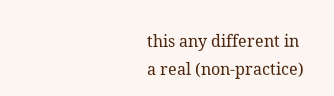this any different in a real (non-practice)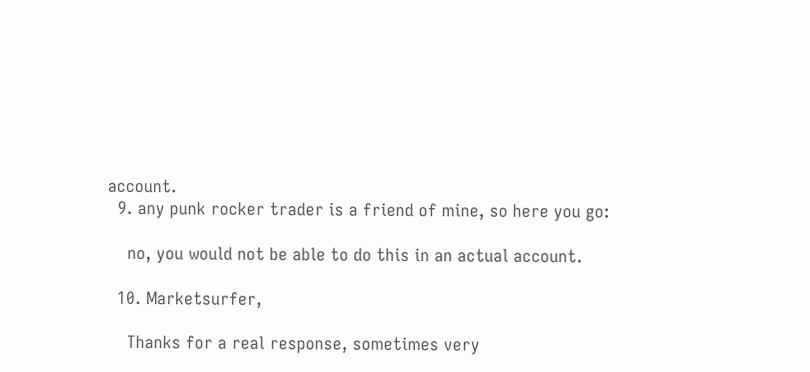account.
  9. any punk rocker trader is a friend of mine, so here you go:

    no, you would not be able to do this in an actual account.

  10. Marketsurfer,

    Thanks for a real response, sometimes very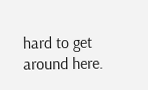hard to get around here.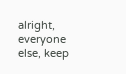alright, everyone else, keep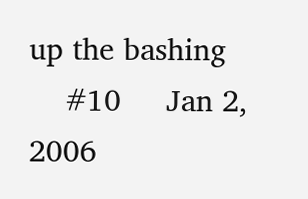up the bashing
    #10     Jan 2, 2006